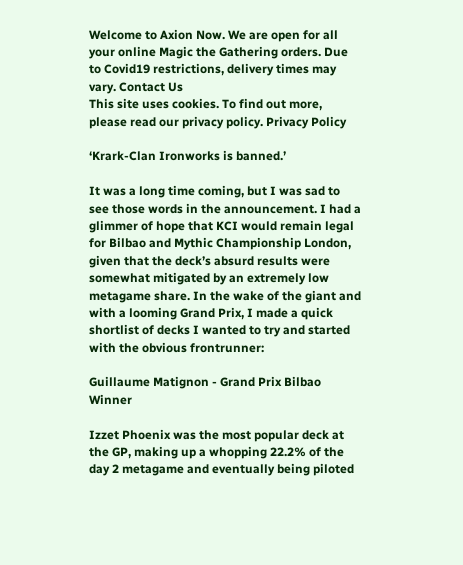Welcome to Axion Now. We are open for all your online Magic the Gathering orders. Due to Covid19 restrictions, delivery times may vary. Contact Us
This site uses cookies. To find out more, please read our privacy policy. Privacy Policy

‘Krark-Clan Ironworks is banned.’

It was a long time coming, but I was sad to see those words in the announcement. I had a glimmer of hope that KCI would remain legal for Bilbao and Mythic Championship London, given that the deck’s absurd results were somewhat mitigated by an extremely low metagame share. In the wake of the giant and with a looming Grand Prix, I made a quick shortlist of decks I wanted to try and started with the obvious frontrunner:

Guillaume Matignon - Grand Prix Bilbao Winner

Izzet Phoenix was the most popular deck at the GP, making up a whopping 22.2% of the day 2 metagame and eventually being piloted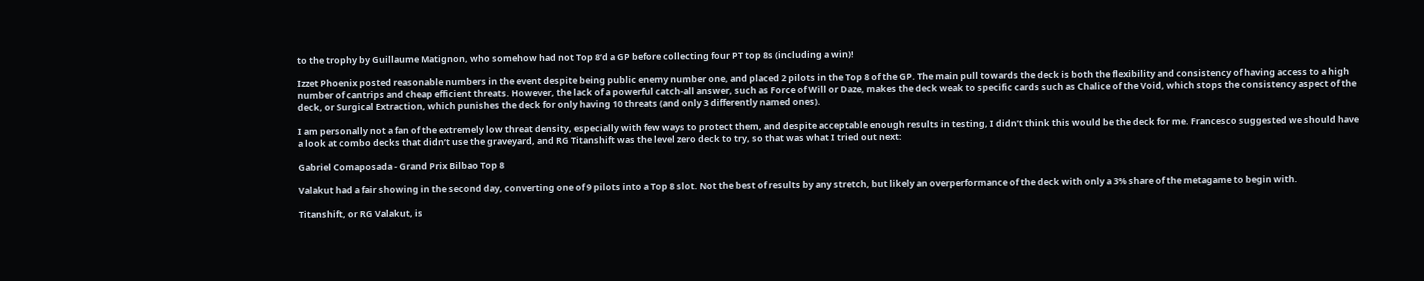to the trophy by Guillaume Matignon, who somehow had not Top 8’d a GP before collecting four PT top 8s (including a win)!

Izzet Phoenix posted reasonable numbers in the event despite being public enemy number one, and placed 2 pilots in the Top 8 of the GP. The main pull towards the deck is both the flexibility and consistency of having access to a high number of cantrips and cheap efficient threats. However, the lack of a powerful catch-all answer, such as Force of Will or Daze, makes the deck weak to specific cards such as Chalice of the Void, which stops the consistency aspect of the deck, or Surgical Extraction, which punishes the deck for only having 10 threats (and only 3 differently named ones).

I am personally not a fan of the extremely low threat density, especially with few ways to protect them, and despite acceptable enough results in testing, I didn’t think this would be the deck for me. Francesco suggested we should have a look at combo decks that didn’t use the graveyard, and RG Titanshift was the level zero deck to try, so that was what I tried out next:

Gabriel Comaposada - Grand Prix Bilbao Top 8

Valakut had a fair showing in the second day, converting one of 9 pilots into a Top 8 slot. Not the best of results by any stretch, but likely an overperformance of the deck with only a 3% share of the metagame to begin with.

Titanshift, or RG Valakut, is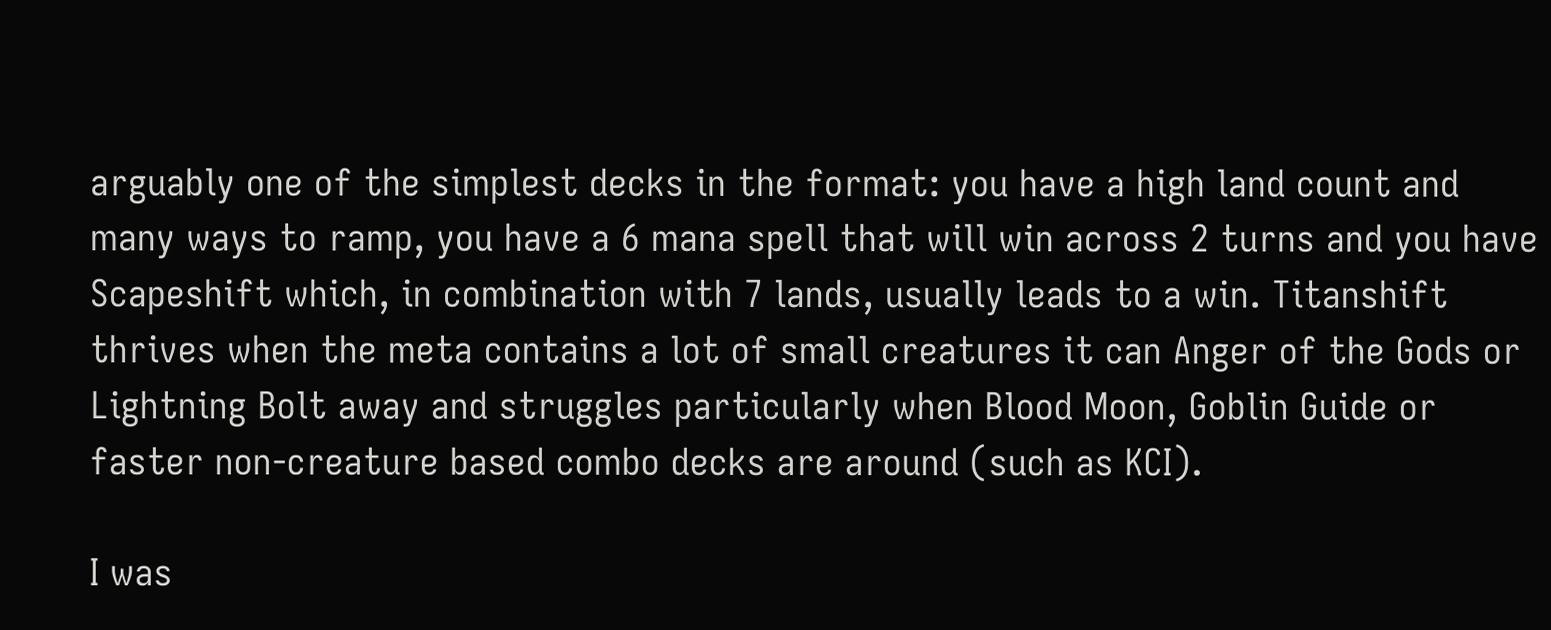arguably one of the simplest decks in the format: you have a high land count and many ways to ramp, you have a 6 mana spell that will win across 2 turns and you have Scapeshift which, in combination with 7 lands, usually leads to a win. Titanshift thrives when the meta contains a lot of small creatures it can Anger of the Gods or Lightning Bolt away and struggles particularly when Blood Moon, Goblin Guide or faster non-creature based combo decks are around (such as KCI).

I was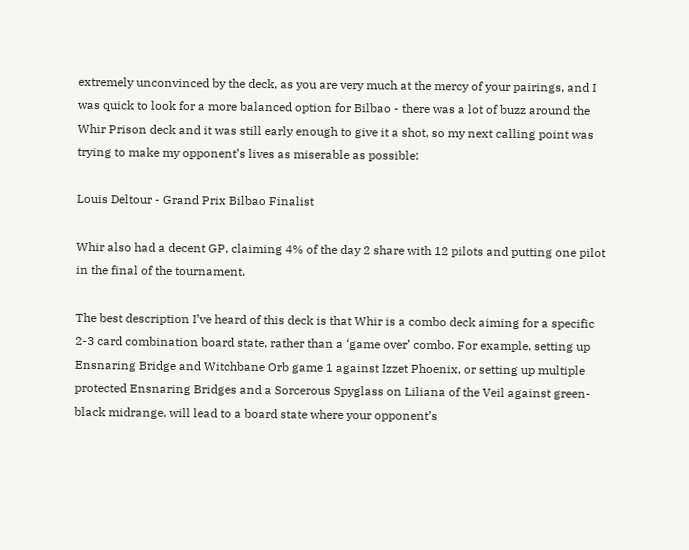extremely unconvinced by the deck, as you are very much at the mercy of your pairings, and I was quick to look for a more balanced option for Bilbao - there was a lot of buzz around the Whir Prison deck and it was still early enough to give it a shot, so my next calling point was trying to make my opponent’s lives as miserable as possible:

Louis Deltour - Grand Prix Bilbao Finalist

Whir also had a decent GP, claiming 4% of the day 2 share with 12 pilots and putting one pilot in the final of the tournament.

The best description I’ve heard of this deck is that Whir is a combo deck aiming for a specific 2-3 card combination board state, rather than a ‘game over’ combo. For example, setting up Ensnaring Bridge and Witchbane Orb game 1 against Izzet Phoenix, or setting up multiple protected Ensnaring Bridges and a Sorcerous Spyglass on Liliana of the Veil against green-black midrange, will lead to a board state where your opponent’s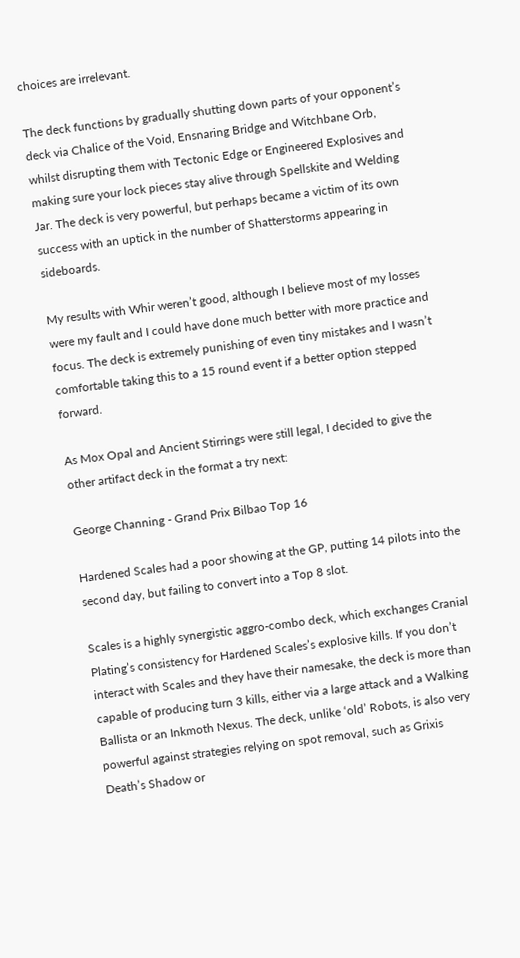choices are irrelevant.

The deck functions by gradually shutting down parts of your opponent’s deck via Chalice of the Void, Ensnaring Bridge and Witchbane Orb, whilst disrupting them with Tectonic Edge or Engineered Explosives and making sure your lock pieces stay alive through Spellskite and Welding Jar. The deck is very powerful, but perhaps became a victim of its own success with an uptick in the number of Shatterstorms appearing in sideboards.

My results with Whir weren’t good, although I believe most of my losses were my fault and I could have done much better with more practice and focus. The deck is extremely punishing of even tiny mistakes and I wasn’t comfortable taking this to a 15 round event if a better option stepped forward.

As Mox Opal and Ancient Stirrings were still legal, I decided to give the other artifact deck in the format a try next:

George Channing - Grand Prix Bilbao Top 16

Hardened Scales had a poor showing at the GP, putting 14 pilots into the second day, but failing to convert into a Top 8 slot.

Scales is a highly synergistic aggro-combo deck, which exchanges Cranial Plating’s consistency for Hardened Scales’s explosive kills. If you don’t interact with Scales and they have their namesake, the deck is more than capable of producing turn 3 kills, either via a large attack and a Walking Ballista or an Inkmoth Nexus. The deck, unlike ‘old’ Robots, is also very powerful against strategies relying on spot removal, such as Grixis Death’s Shadow or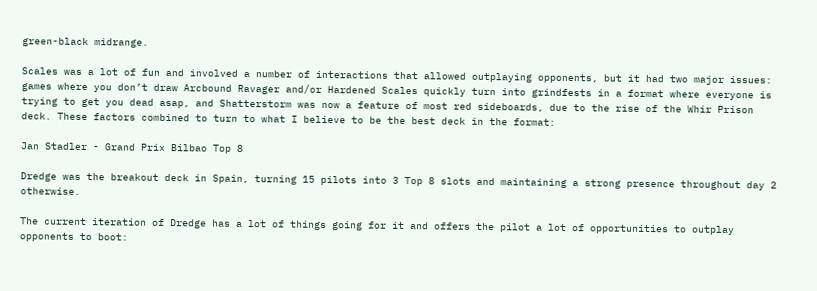green-black midrange.

Scales was a lot of fun and involved a number of interactions that allowed outplaying opponents, but it had two major issues: games where you don’t draw Arcbound Ravager and/or Hardened Scales quickly turn into grindfests in a format where everyone is trying to get you dead asap, and Shatterstorm was now a feature of most red sideboards, due to the rise of the Whir Prison deck. These factors combined to turn to what I believe to be the best deck in the format:

Jan Stadler - Grand Prix Bilbao Top 8

Dredge was the breakout deck in Spain, turning 15 pilots into 3 Top 8 slots and maintaining a strong presence throughout day 2 otherwise.

The current iteration of Dredge has a lot of things going for it and offers the pilot a lot of opportunities to outplay opponents to boot: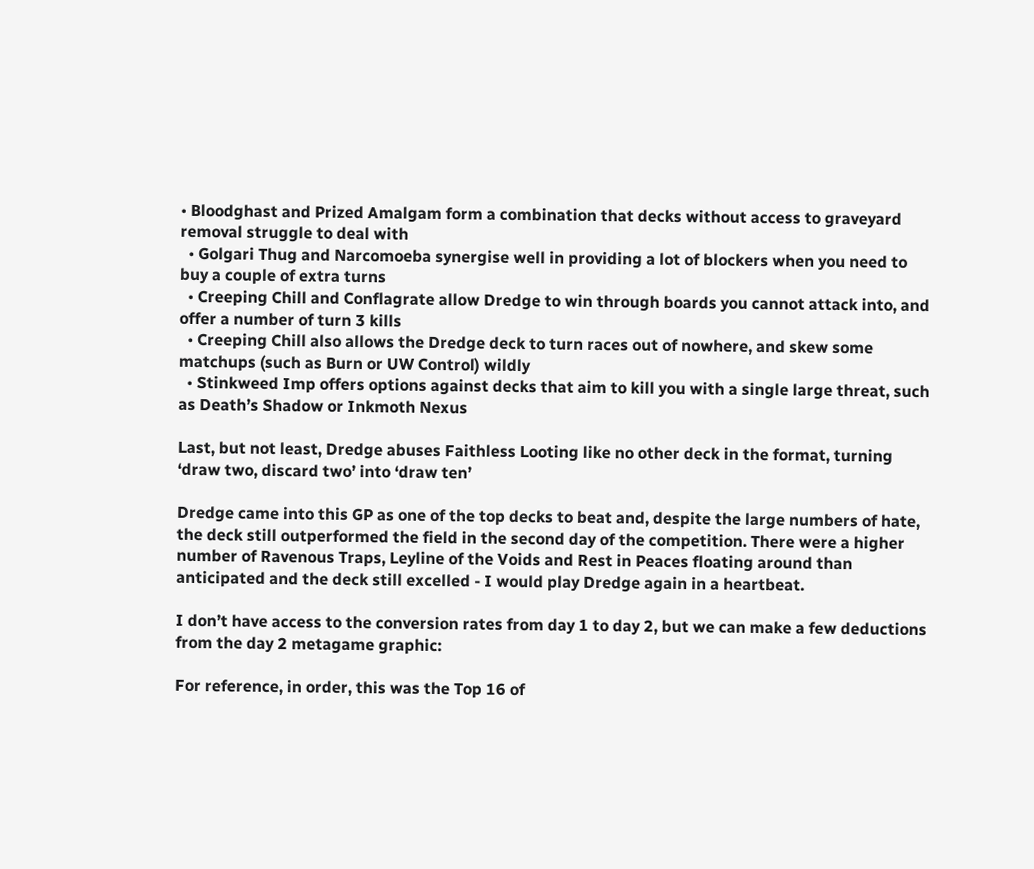• Bloodghast and Prized Amalgam form a combination that decks without access to graveyard removal struggle to deal with
  • Golgari Thug and Narcomoeba synergise well in providing a lot of blockers when you need to buy a couple of extra turns
  • Creeping Chill and Conflagrate allow Dredge to win through boards you cannot attack into, and offer a number of turn 3 kills
  • Creeping Chill also allows the Dredge deck to turn races out of nowhere, and skew some matchups (such as Burn or UW Control) wildly
  • Stinkweed Imp offers options against decks that aim to kill you with a single large threat, such as Death’s Shadow or Inkmoth Nexus

Last, but not least, Dredge abuses Faithless Looting like no other deck in the format, turning ‘draw two, discard two’ into ‘draw ten’

Dredge came into this GP as one of the top decks to beat and, despite the large numbers of hate, the deck still outperformed the field in the second day of the competition. There were a higher number of Ravenous Traps, Leyline of the Voids and Rest in Peaces floating around than anticipated and the deck still excelled - I would play Dredge again in a heartbeat.

I don’t have access to the conversion rates from day 1 to day 2, but we can make a few deductions from the day 2 metagame graphic:

For reference, in order, this was the Top 16 of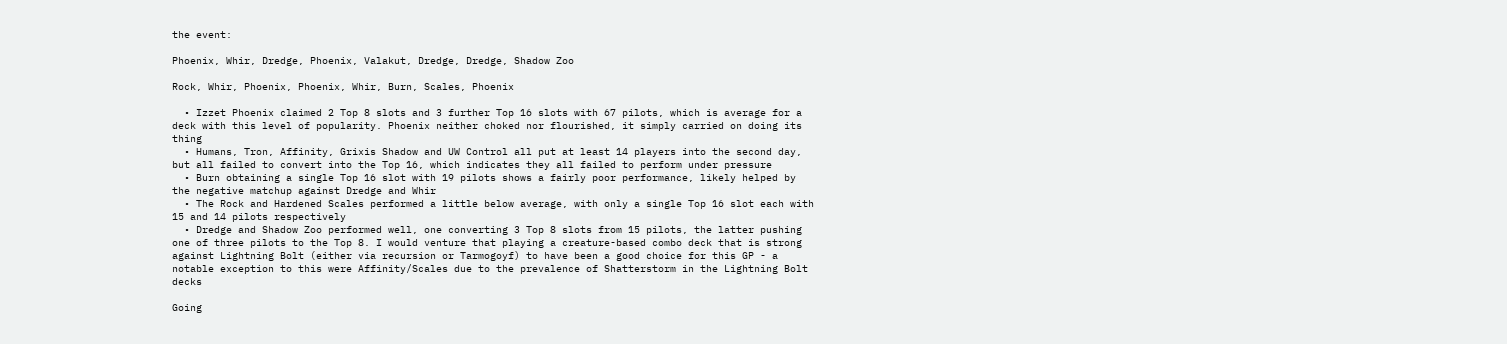the event:

Phoenix, Whir, Dredge, Phoenix, Valakut, Dredge, Dredge, Shadow Zoo

Rock, Whir, Phoenix, Phoenix, Whir, Burn, Scales, Phoenix

  • Izzet Phoenix claimed 2 Top 8 slots and 3 further Top 16 slots with 67 pilots, which is average for a deck with this level of popularity. Phoenix neither choked nor flourished, it simply carried on doing its thing
  • Humans, Tron, Affinity, Grixis Shadow and UW Control all put at least 14 players into the second day, but all failed to convert into the Top 16, which indicates they all failed to perform under pressure
  • Burn obtaining a single Top 16 slot with 19 pilots shows a fairly poor performance, likely helped by the negative matchup against Dredge and Whir
  • The Rock and Hardened Scales performed a little below average, with only a single Top 16 slot each with 15 and 14 pilots respectively
  • Dredge and Shadow Zoo performed well, one converting 3 Top 8 slots from 15 pilots, the latter pushing one of three pilots to the Top 8. I would venture that playing a creature-based combo deck that is strong against Lightning Bolt (either via recursion or Tarmogoyf) to have been a good choice for this GP - a notable exception to this were Affinity/Scales due to the prevalence of Shatterstorm in the Lightning Bolt decks

Going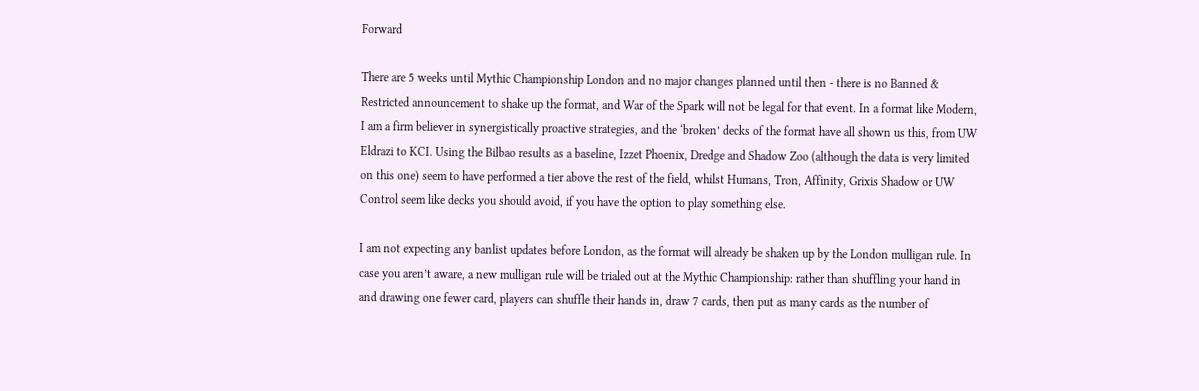Forward

There are 5 weeks until Mythic Championship London and no major changes planned until then - there is no Banned & Restricted announcement to shake up the format, and War of the Spark will not be legal for that event. In a format like Modern, I am a firm believer in synergistically proactive strategies, and the ‘broken’ decks of the format have all shown us this, from UW Eldrazi to KCI. Using the Bilbao results as a baseline, Izzet Phoenix, Dredge and Shadow Zoo (although the data is very limited on this one) seem to have performed a tier above the rest of the field, whilst Humans, Tron, Affinity, Grixis Shadow or UW Control seem like decks you should avoid, if you have the option to play something else.

I am not expecting any banlist updates before London, as the format will already be shaken up by the London mulligan rule. In case you aren’t aware, a new mulligan rule will be trialed out at the Mythic Championship: rather than shuffling your hand in and drawing one fewer card, players can shuffle their hands in, draw 7 cards, then put as many cards as the number of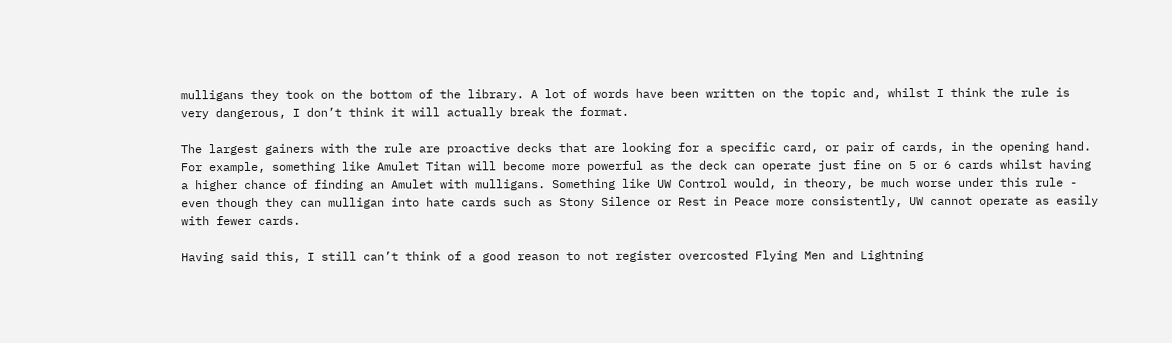mulligans they took on the bottom of the library. A lot of words have been written on the topic and, whilst I think the rule is very dangerous, I don’t think it will actually break the format.

The largest gainers with the rule are proactive decks that are looking for a specific card, or pair of cards, in the opening hand. For example, something like Amulet Titan will become more powerful as the deck can operate just fine on 5 or 6 cards whilst having a higher chance of finding an Amulet with mulligans. Something like UW Control would, in theory, be much worse under this rule - even though they can mulligan into hate cards such as Stony Silence or Rest in Peace more consistently, UW cannot operate as easily with fewer cards.

Having said this, I still can’t think of a good reason to not register overcosted Flying Men and Lightning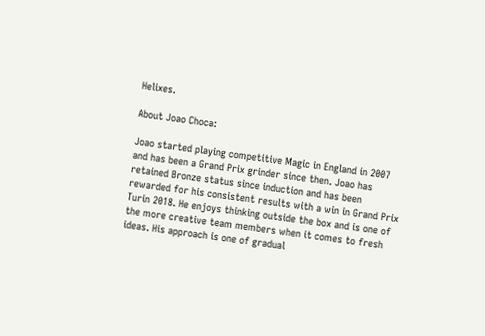Helixes.

About Joao Choca:

Joao started playing competitive Magic in England in 2007 and has been a Grand Prix grinder since then. Joao has retained Bronze status since induction and has been rewarded for his consistent results with a win in Grand Prix Turin 2018. He enjoys thinking outside the box and is one of the more creative team members when it comes to fresh ideas. His approach is one of gradual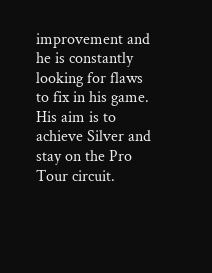improvement and he is constantly looking for flaws to fix in his game. His aim is to achieve Silver and stay on the Pro Tour circuit.